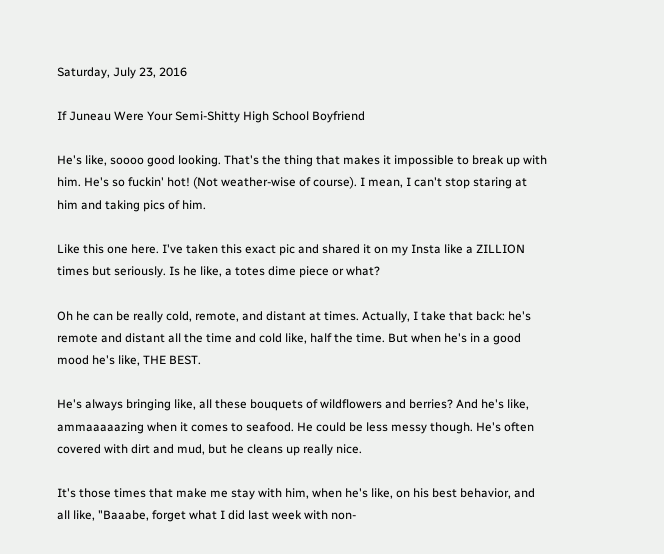Saturday, July 23, 2016

If Juneau Were Your Semi-Shitty High School Boyfriend

He's like, soooo good looking. That's the thing that makes it impossible to break up with him. He's so fuckin' hot! (Not weather-wise of course). I mean, I can't stop staring at him and taking pics of him.

Like this one here. I've taken this exact pic and shared it on my Insta like a ZILLION times but seriously. Is he like, a totes dime piece or what?

Oh he can be really cold, remote, and distant at times. Actually, I take that back: he's remote and distant all the time and cold like, half the time. But when he's in a good mood he's like, THE BEST.

He's always bringing like, all these bouquets of wildflowers and berries? And he's like, ammaaaaazing when it comes to seafood. He could be less messy though. He's often covered with dirt and mud, but he cleans up really nice.

It's those times that make me stay with him, when he's like, on his best behavior, and all like, "Baaabe, forget what I did last week with non-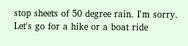stop sheets of 50 degree rain. I'm sorry. Let's go for a hike or a boat ride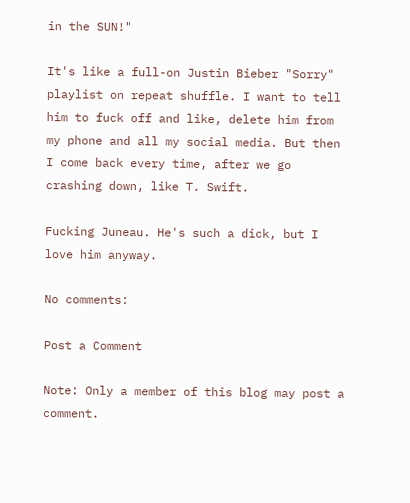in the SUN!"

It's like a full-on Justin Bieber "Sorry" playlist on repeat shuffle. I want to tell him to fuck off and like, delete him from my phone and all my social media. But then I come back every time, after we go crashing down, like T. Swift.

Fucking Juneau. He's such a dick, but I love him anyway.

No comments:

Post a Comment

Note: Only a member of this blog may post a comment.